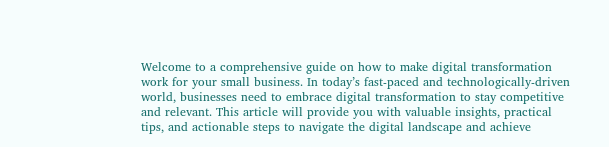Welcome to a comprehensive guide on how to make digital transformation work for your small business. In today’s fast-paced and technologically-driven world, businesses need to embrace digital transformation to stay competitive and relevant. This article will provide you with valuable insights, practical tips, and actionable steps to navigate the digital landscape and achieve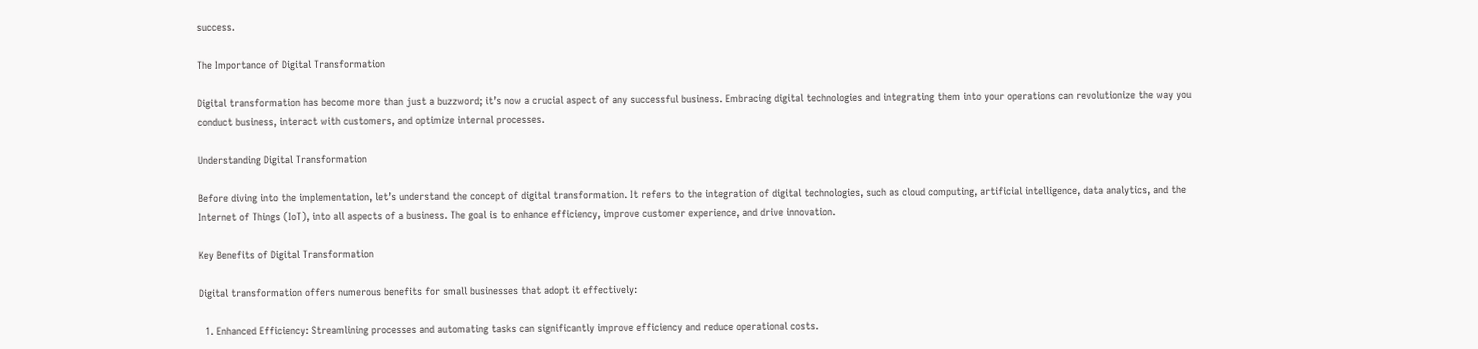success.

The Importance of Digital Transformation

Digital transformation has become more than just a buzzword; it’s now a crucial aspect of any successful business. Embracing digital technologies and integrating them into your operations can revolutionize the way you conduct business, interact with customers, and optimize internal processes.

Understanding Digital Transformation

Before diving into the implementation, let’s understand the concept of digital transformation. It refers to the integration of digital technologies, such as cloud computing, artificial intelligence, data analytics, and the Internet of Things (IoT), into all aspects of a business. The goal is to enhance efficiency, improve customer experience, and drive innovation.

Key Benefits of Digital Transformation

Digital transformation offers numerous benefits for small businesses that adopt it effectively:

  1. Enhanced Efficiency: Streamlining processes and automating tasks can significantly improve efficiency and reduce operational costs.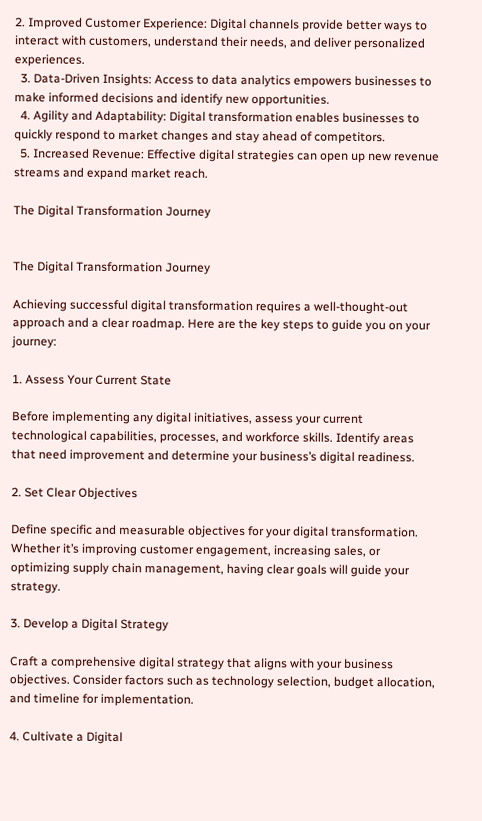2. Improved Customer Experience: Digital channels provide better ways to interact with customers, understand their needs, and deliver personalized experiences.
  3. Data-Driven Insights: Access to data analytics empowers businesses to make informed decisions and identify new opportunities.
  4. Agility and Adaptability: Digital transformation enables businesses to quickly respond to market changes and stay ahead of competitors.
  5. Increased Revenue: Effective digital strategies can open up new revenue streams and expand market reach.

The Digital Transformation Journey


The Digital Transformation Journey

Achieving successful digital transformation requires a well-thought-out approach and a clear roadmap. Here are the key steps to guide you on your journey:

1. Assess Your Current State

Before implementing any digital initiatives, assess your current technological capabilities, processes, and workforce skills. Identify areas that need improvement and determine your business’s digital readiness.

2. Set Clear Objectives

Define specific and measurable objectives for your digital transformation. Whether it’s improving customer engagement, increasing sales, or optimizing supply chain management, having clear goals will guide your strategy.

3. Develop a Digital Strategy

Craft a comprehensive digital strategy that aligns with your business objectives. Consider factors such as technology selection, budget allocation, and timeline for implementation.

4. Cultivate a Digital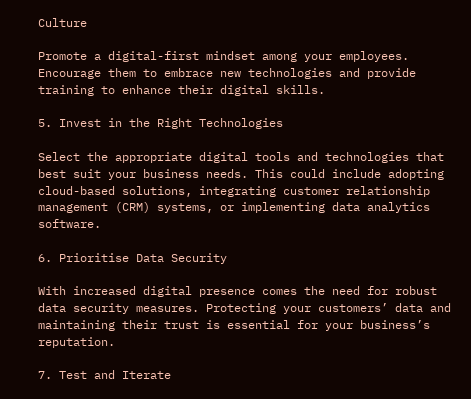Culture

Promote a digital-first mindset among your employees. Encourage them to embrace new technologies and provide training to enhance their digital skills.

5. Invest in the Right Technologies

Select the appropriate digital tools and technologies that best suit your business needs. This could include adopting cloud-based solutions, integrating customer relationship management (CRM) systems, or implementing data analytics software.

6. Prioritise Data Security

With increased digital presence comes the need for robust data security measures. Protecting your customers’ data and maintaining their trust is essential for your business’s reputation.

7. Test and Iterate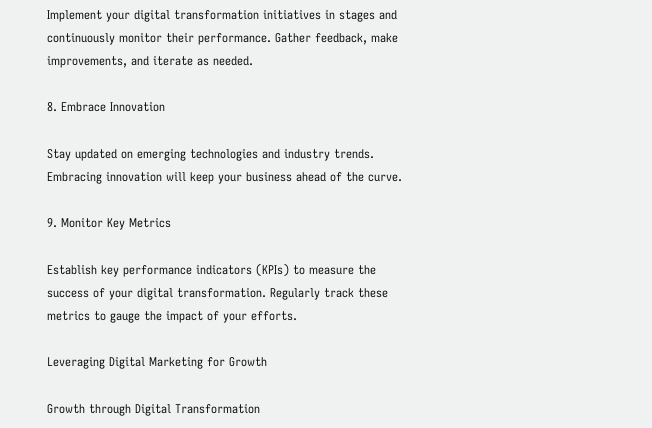Implement your digital transformation initiatives in stages and continuously monitor their performance. Gather feedback, make improvements, and iterate as needed.

8. Embrace Innovation

Stay updated on emerging technologies and industry trends. Embracing innovation will keep your business ahead of the curve.

9. Monitor Key Metrics

Establish key performance indicators (KPIs) to measure the success of your digital transformation. Regularly track these metrics to gauge the impact of your efforts.

Leveraging Digital Marketing for Growth

Growth through Digital Transformation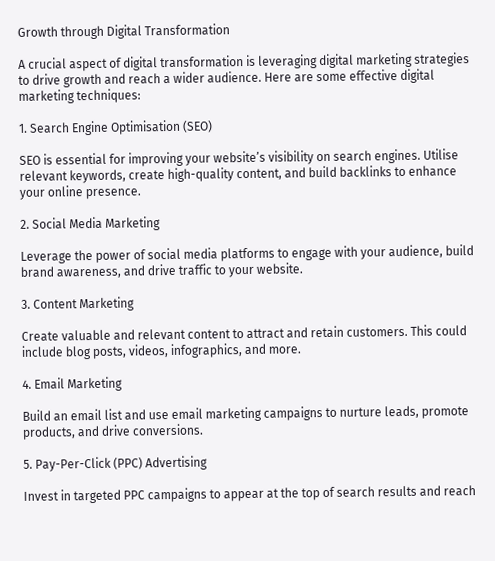Growth through Digital Transformation

A crucial aspect of digital transformation is leveraging digital marketing strategies to drive growth and reach a wider audience. Here are some effective digital marketing techniques:

1. Search Engine Optimisation (SEO)

SEO is essential for improving your website’s visibility on search engines. Utilise relevant keywords, create high-quality content, and build backlinks to enhance your online presence.

2. Social Media Marketing

Leverage the power of social media platforms to engage with your audience, build brand awareness, and drive traffic to your website.

3. Content Marketing

Create valuable and relevant content to attract and retain customers. This could include blog posts, videos, infographics, and more.

4. Email Marketing

Build an email list and use email marketing campaigns to nurture leads, promote products, and drive conversions.

5. Pay-Per-Click (PPC) Advertising

Invest in targeted PPC campaigns to appear at the top of search results and reach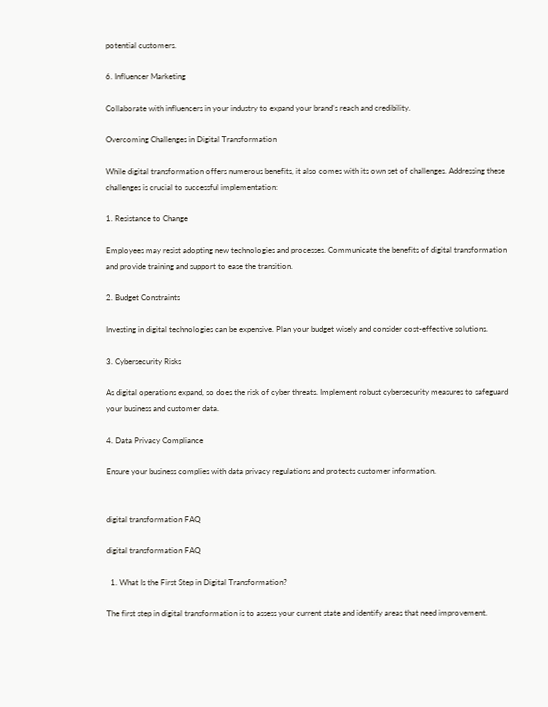potential customers.

6. Influencer Marketing

Collaborate with influencers in your industry to expand your brand’s reach and credibility.

Overcoming Challenges in Digital Transformation

While digital transformation offers numerous benefits, it also comes with its own set of challenges. Addressing these challenges is crucial to successful implementation:

1. Resistance to Change

Employees may resist adopting new technologies and processes. Communicate the benefits of digital transformation and provide training and support to ease the transition.

2. Budget Constraints

Investing in digital technologies can be expensive. Plan your budget wisely and consider cost-effective solutions.

3. Cybersecurity Risks

As digital operations expand, so does the risk of cyber threats. Implement robust cybersecurity measures to safeguard your business and customer data.

4. Data Privacy Compliance

Ensure your business complies with data privacy regulations and protects customer information.


digital transformation FAQ

digital transformation FAQ

  1. What Is the First Step in Digital Transformation?

The first step in digital transformation is to assess your current state and identify areas that need improvement.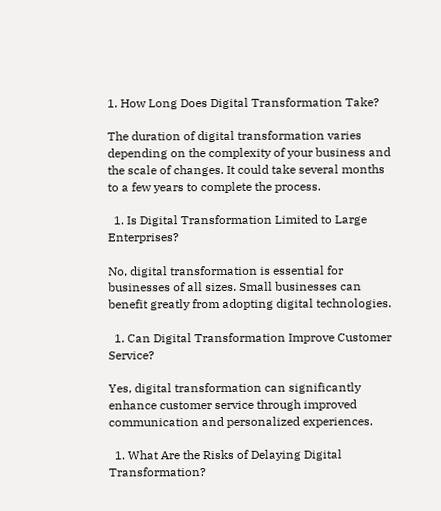1. How Long Does Digital Transformation Take?

The duration of digital transformation varies depending on the complexity of your business and the scale of changes. It could take several months to a few years to complete the process.

  1. Is Digital Transformation Limited to Large Enterprises?

No, digital transformation is essential for businesses of all sizes. Small businesses can benefit greatly from adopting digital technologies.

  1. Can Digital Transformation Improve Customer Service?

Yes, digital transformation can significantly enhance customer service through improved communication and personalized experiences.

  1. What Are the Risks of Delaying Digital Transformation?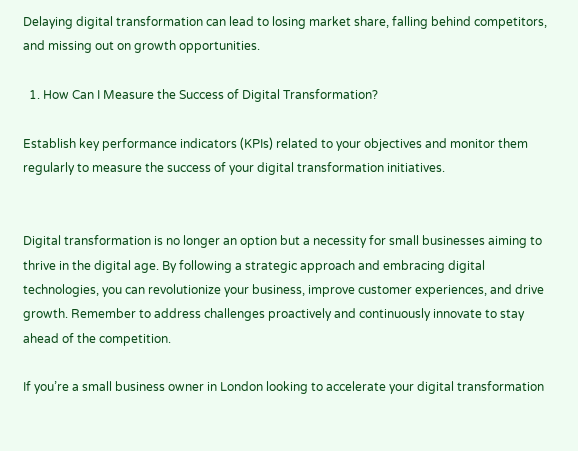Delaying digital transformation can lead to losing market share, falling behind competitors, and missing out on growth opportunities.

  1. How Can I Measure the Success of Digital Transformation?

Establish key performance indicators (KPIs) related to your objectives and monitor them regularly to measure the success of your digital transformation initiatives.


Digital transformation is no longer an option but a necessity for small businesses aiming to thrive in the digital age. By following a strategic approach and embracing digital technologies, you can revolutionize your business, improve customer experiences, and drive growth. Remember to address challenges proactively and continuously innovate to stay ahead of the competition.

If you’re a small business owner in London looking to accelerate your digital transformation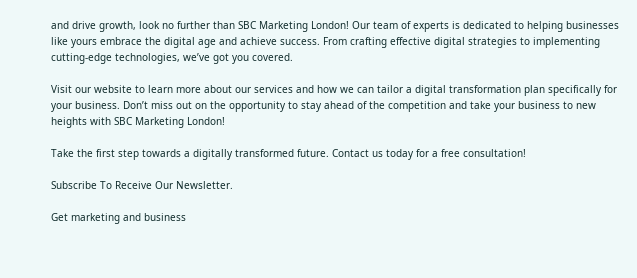and drive growth, look no further than SBC Marketing London! Our team of experts is dedicated to helping businesses like yours embrace the digital age and achieve success. From crafting effective digital strategies to implementing cutting-edge technologies, we’ve got you covered.

Visit our website to learn more about our services and how we can tailor a digital transformation plan specifically for your business. Don’t miss out on the opportunity to stay ahead of the competition and take your business to new heights with SBC Marketing London!

Take the first step towards a digitally transformed future. Contact us today for a free consultation!

Subscribe To Receive Our Newsletter.

Get marketing and business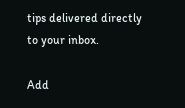tips delivered directly to your inbox.

Add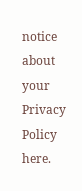notice about your Privacy Policy here.